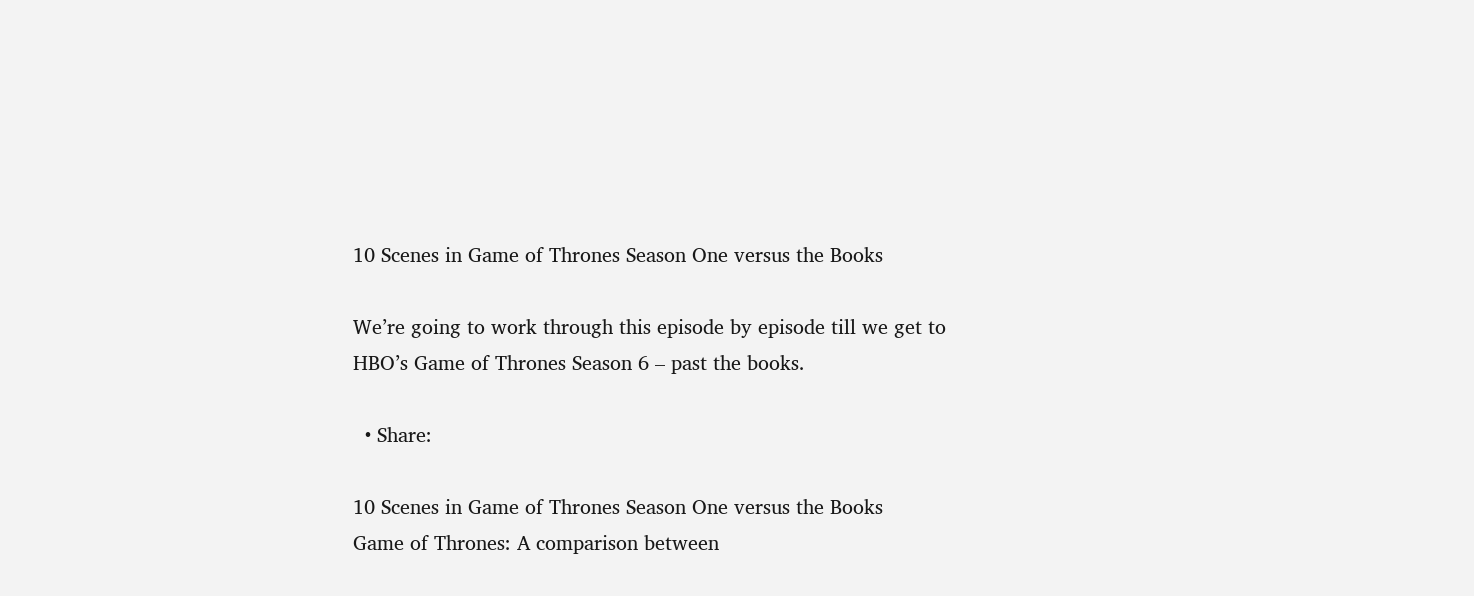10 Scenes in Game of Thrones Season One versus the Books

We’re going to work through this episode by episode till we get to HBO’s Game of Thrones Season 6 – past the books.

  • Share:

10 Scenes in Game of Thrones Season One versus the Books
Game of Thrones: A comparison between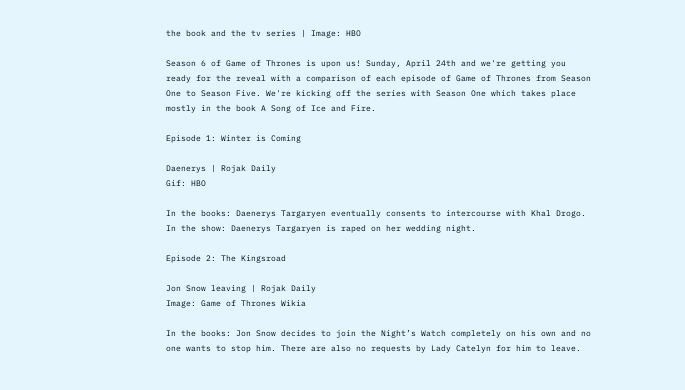the book and the tv series | Image: HBO

Season 6 of Game of Thrones is upon us! Sunday, April 24th and we're getting you ready for the reveal with a comparison of each episode of Game of Thrones from Season One to Season Five. We're kicking off the series with Season One which takes place mostly in the book A Song of Ice and Fire.

Episode 1: Winter is Coming

Daenerys | Rojak Daily
Gif: HBO

In the books: Daenerys Targaryen eventually consents to intercourse with Khal Drogo.
In the show: Daenerys Targaryen is raped on her wedding night.

Episode 2: The Kingsroad

Jon Snow leaving | Rojak Daily
Image: Game of Thrones Wikia

In the books: Jon Snow decides to join the Night’s Watch completely on his own and no one wants to stop him. There are also no requests by Lady Catelyn for him to leave.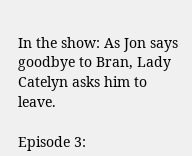In the show: As Jon says goodbye to Bran, Lady Catelyn asks him to leave.

Episode 3: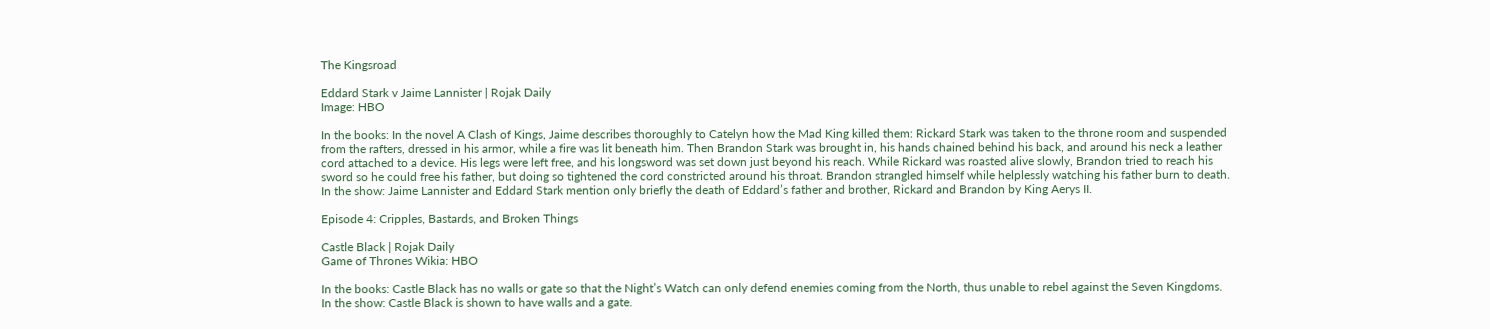The Kingsroad

Eddard Stark v Jaime Lannister | Rojak Daily
Image: HBO

In the books: In the novel A Clash of Kings, Jaime describes thoroughly to Catelyn how the Mad King killed them: Rickard Stark was taken to the throne room and suspended from the rafters, dressed in his armor, while a fire was lit beneath him. Then Brandon Stark was brought in, his hands chained behind his back, and around his neck a leather cord attached to a device. His legs were left free, and his longsword was set down just beyond his reach. While Rickard was roasted alive slowly, Brandon tried to reach his sword so he could free his father, but doing so tightened the cord constricted around his throat. Brandon strangled himself while helplessly watching his father burn to death.
In the show: Jaime Lannister and Eddard Stark mention only briefly the death of Eddard’s father and brother, Rickard and Brandon by King Aerys II.

Episode 4: Cripples, Bastards, and Broken Things

Castle Black | Rojak Daily
Game of Thrones Wikia: HBO

In the books: Castle Black has no walls or gate so that the Night’s Watch can only defend enemies coming from the North, thus unable to rebel against the Seven Kingdoms.
In the show: Castle Black is shown to have walls and a gate.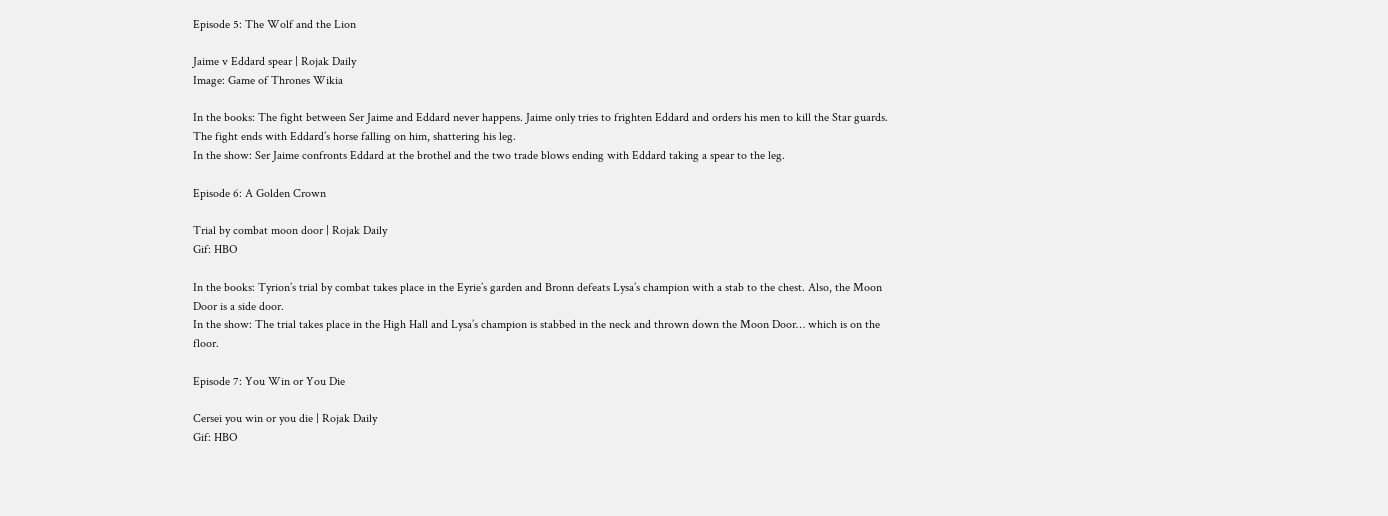Episode 5: The Wolf and the Lion

Jaime v Eddard spear | Rojak Daily
Image: Game of Thrones Wikia

In the books: The fight between Ser Jaime and Eddard never happens. Jaime only tries to frighten Eddard and orders his men to kill the Star guards. The fight ends with Eddard’s horse falling on him, shattering his leg.
In the show: Ser Jaime confronts Eddard at the brothel and the two trade blows ending with Eddard taking a spear to the leg.

Episode 6: A Golden Crown

Trial by combat moon door | Rojak Daily
Gif: HBO

In the books: Tyrion’s trial by combat takes place in the Eyrie’s garden and Bronn defeats Lysa’s champion with a stab to the chest. Also, the Moon Door is a side door.
In the show: The trial takes place in the High Hall and Lysa’s champion is stabbed in the neck and thrown down the Moon Door… which is on the floor.

Episode 7: You Win or You Die

Cersei you win or you die | Rojak Daily
Gif: HBO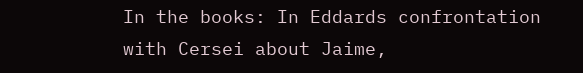In the books: In Eddards confrontation with Cersei about Jaime,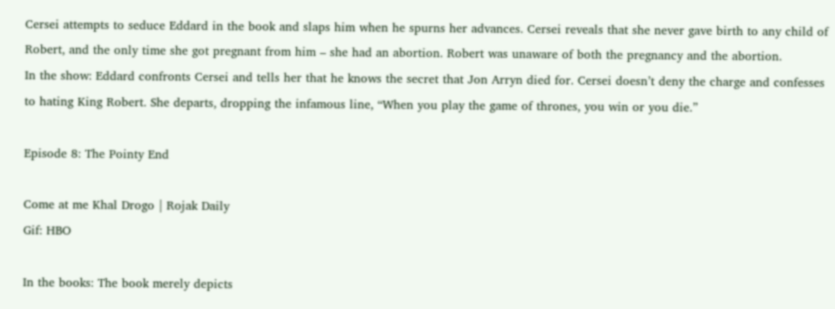Cersei attempts to seduce Eddard in the book and slaps him when he spurns her advances. Cersei reveals that she never gave birth to any child of Robert, and the only time she got pregnant from him – she had an abortion. Robert was unaware of both the pregnancy and the abortion.
In the show: Eddard confronts Cersei and tells her that he knows the secret that Jon Arryn died for. Cersei doesn’t deny the charge and confesses to hating King Robert. She departs, dropping the infamous line, “When you play the game of thrones, you win or you die.”

Episode 8: The Pointy End

Come at me Khal Drogo | Rojak Daily
Gif: HBO

In the books: The book merely depicts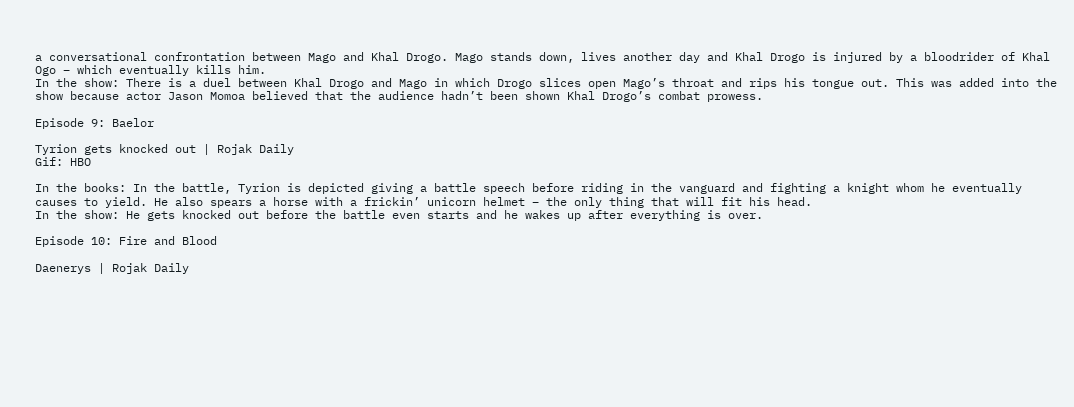a conversational confrontation between Mago and Khal Drogo. Mago stands down, lives another day and Khal Drogo is injured by a bloodrider of Khal Ogo – which eventually kills him.
In the show: There is a duel between Khal Drogo and Mago in which Drogo slices open Mago’s throat and rips his tongue out. This was added into the show because actor Jason Momoa believed that the audience hadn’t been shown Khal Drogo’s combat prowess.

Episode 9: Baelor

Tyrion gets knocked out | Rojak Daily
Gif: HBO

In the books: In the battle, Tyrion is depicted giving a battle speech before riding in the vanguard and fighting a knight whom he eventually causes to yield. He also spears a horse with a frickin’ unicorn helmet – the only thing that will fit his head.
In the show: He gets knocked out before the battle even starts and he wakes up after everything is over.

Episode 10: Fire and Blood

Daenerys | Rojak Daily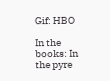Gif: HBO

In the books: In the pyre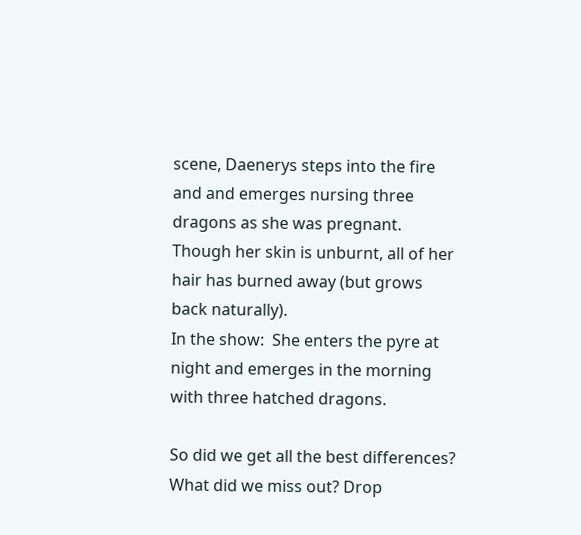scene, Daenerys steps into the fire and and emerges nursing three dragons as she was pregnant. Though her skin is unburnt, all of her hair has burned away (but grows back naturally).
In the show:  She enters the pyre at night and emerges in the morning with three hatched dragons.

So did we get all the best differences? What did we miss out? Drop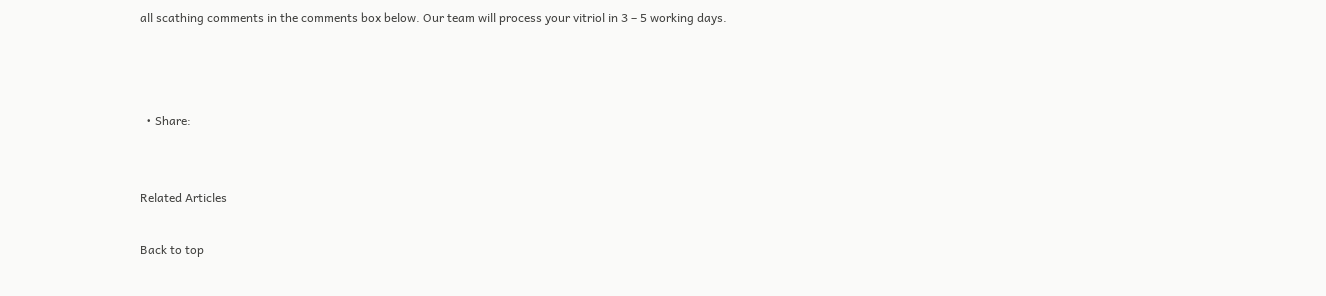all scathing comments in the comments box below. Our team will process your vitriol in 3 – 5 working days.



  • Share:


Related Articles

Back to top